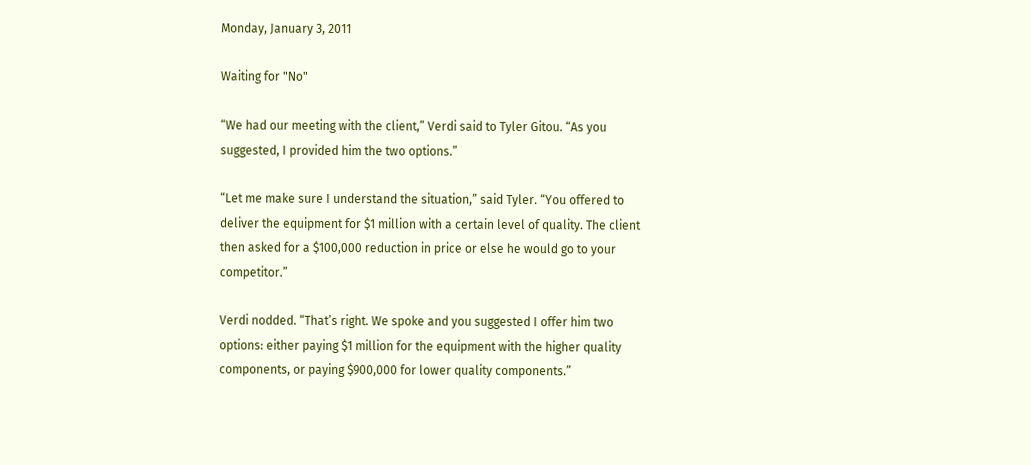Monday, January 3, 2011

Waiting for "No"

“We had our meeting with the client,” Verdi said to Tyler Gitou. “As you suggested, I provided him the two options.”

“Let me make sure I understand the situation,” said Tyler. “You offered to deliver the equipment for $1 million with a certain level of quality. The client then asked for a $100,000 reduction in price or else he would go to your competitor.”

Verdi nodded. “That’s right. We spoke and you suggested I offer him two options: either paying $1 million for the equipment with the higher quality components, or paying $900,000 for lower quality components.”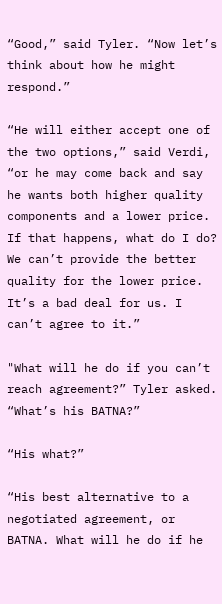“Good,” said Tyler. “Now let’s think about how he might respond.”

“He will either accept one of the two options,” said Verdi, “or he may come back and say he wants both higher quality components and a lower price. If that happens, what do I do? We can’t provide the better quality for the lower price. It’s a bad deal for us. I can’t agree to it.”

"What will he do if you can’t reach agreement?” Tyler asked. “What’s his BATNA?”

“His what?”

“His best alternative to a negotiated agreement, or BATNA. What will he do if he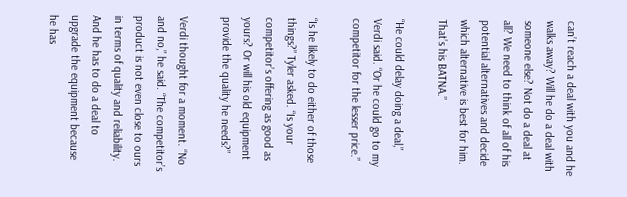can’t reach a deal with you and he walks away? Will he do a deal with someone else? Not do a deal at all? We need to think of all of his potential alternatives and decide which alternative is best for him. That’s his BATNA.”

“He could delay doing a deal,” Verdi said. “Or he could go to my competitor for the lesser price.”

“Is he likely to do either of those things?” Tyler asked. “Is your competitor’s offering as good as yours? Or will his old equipment provide the quality he needs?”

Verdi thought for a moment. “No and no,” he said. “The competitor’s product is not even close to ours in terms of quality and reliability. And he has to do a deal to upgrade the equipment because he has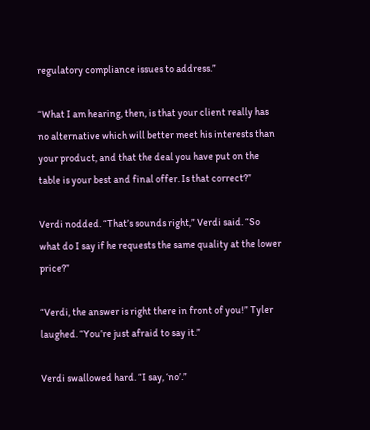regulatory compliance issues to address.”

“What I am hearing, then, is that your client really has no alternative which will better meet his interests than your product, and that the deal you have put on the table is your best and final offer. Is that correct?”

Verdi nodded. “That’s sounds right,” Verdi said. “So what do I say if he requests the same quality at the lower price?”

“Verdi, the answer is right there in front of you!” Tyler laughed. “You’re just afraid to say it.”

Verdi swallowed hard. “I say, ‘no’.”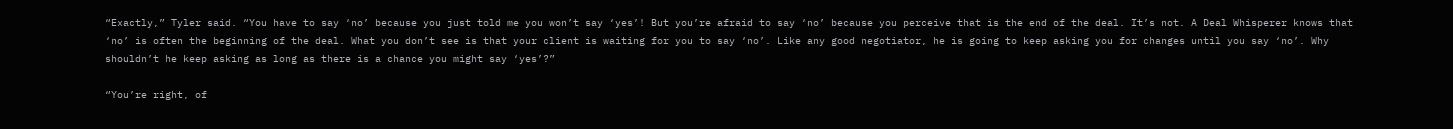“Exactly,” Tyler said. “You have to say ‘no’ because you just told me you won’t say ‘yes’! But you’re afraid to say ‘no’ because you perceive that is the end of the deal. It’s not. A Deal Whisperer knows that ‘no’ is often the beginning of the deal. What you don’t see is that your client is waiting for you to say ‘no’. Like any good negotiator, he is going to keep asking you for changes until you say ‘no’. Why shouldn’t he keep asking as long as there is a chance you might say ‘yes’?”

“You’re right, of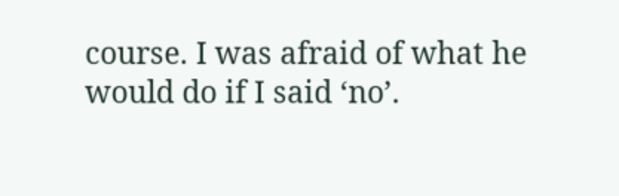course. I was afraid of what he would do if I said ‘no’.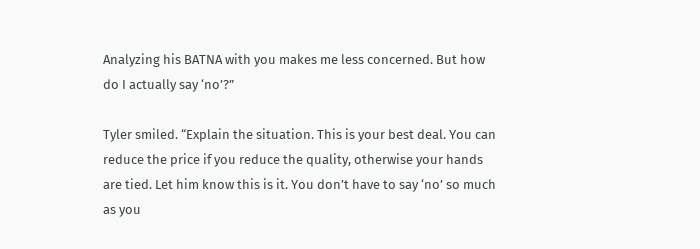Analyzing his BATNA with you makes me less concerned. But how do I actually say ‘no’?”

Tyler smiled. “Explain the situation. This is your best deal. You can reduce the price if you reduce the quality, otherwise your hands are tied. Let him know this is it. You don’t have to say ‘no’ so much as you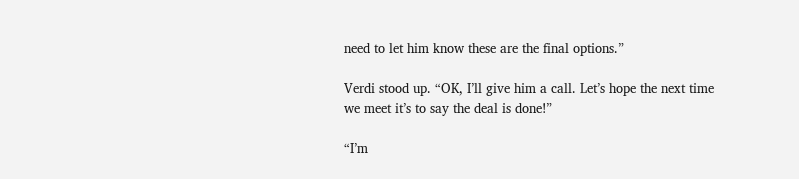need to let him know these are the final options.”

Verdi stood up. “OK, I’ll give him a call. Let’s hope the next time we meet it’s to say the deal is done!”

“I’m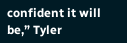confident it will be,” Tyler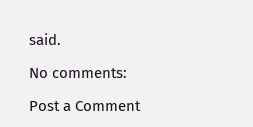said.

No comments:

Post a Comment